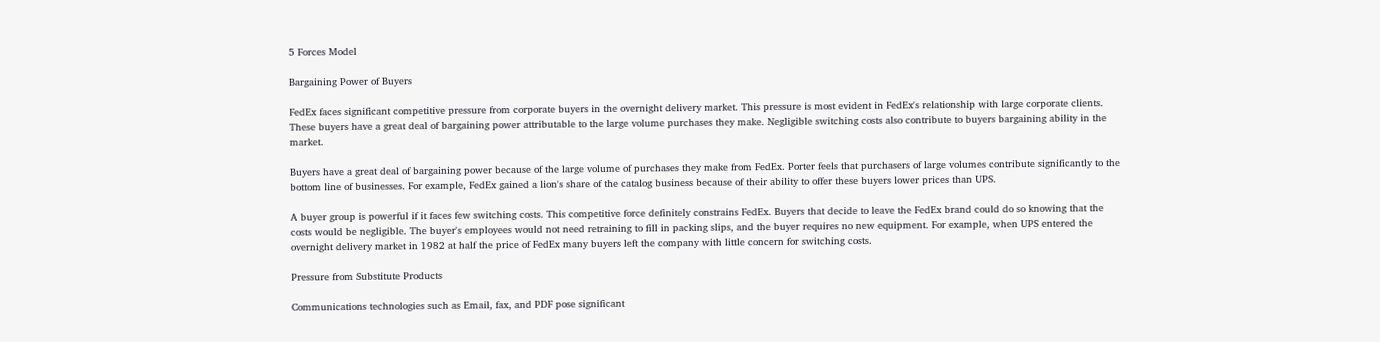5 Forces Model

Bargaining Power of Buyers

FedEx faces significant competitive pressure from corporate buyers in the overnight delivery market. This pressure is most evident in FedEx's relationship with large corporate clients. These buyers have a great deal of bargaining power attributable to the large volume purchases they make. Negligible switching costs also contribute to buyers bargaining ability in the market.

Buyers have a great deal of bargaining power because of the large volume of purchases they make from FedEx. Porter feels that purchasers of large volumes contribute significantly to the bottom line of businesses. For example, FedEx gained a lion's share of the catalog business because of their ability to offer these buyers lower prices than UPS.

A buyer group is powerful if it faces few switching costs. This competitive force definitely constrains FedEx. Buyers that decide to leave the FedEx brand could do so knowing that the costs would be negligible. The buyer's employees would not need retraining to fill in packing slips, and the buyer requires no new equipment. For example, when UPS entered the overnight delivery market in 1982 at half the price of FedEx many buyers left the company with little concern for switching costs.

Pressure from Substitute Products

Communications technologies such as Email, fax, and PDF pose significant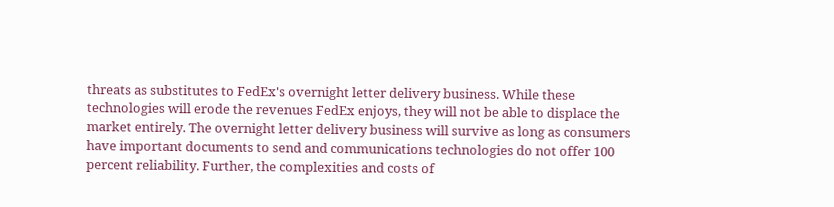threats as substitutes to FedEx's overnight letter delivery business. While these technologies will erode the revenues FedEx enjoys, they will not be able to displace the market entirely. The overnight letter delivery business will survive as long as consumers have important documents to send and communications technologies do not offer 100 percent reliability. Further, the complexities and costs of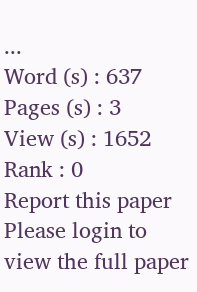...
Word (s) : 637
Pages (s) : 3
View (s) : 1652
Rank : 0
Report this paper
Please login to view the full paper